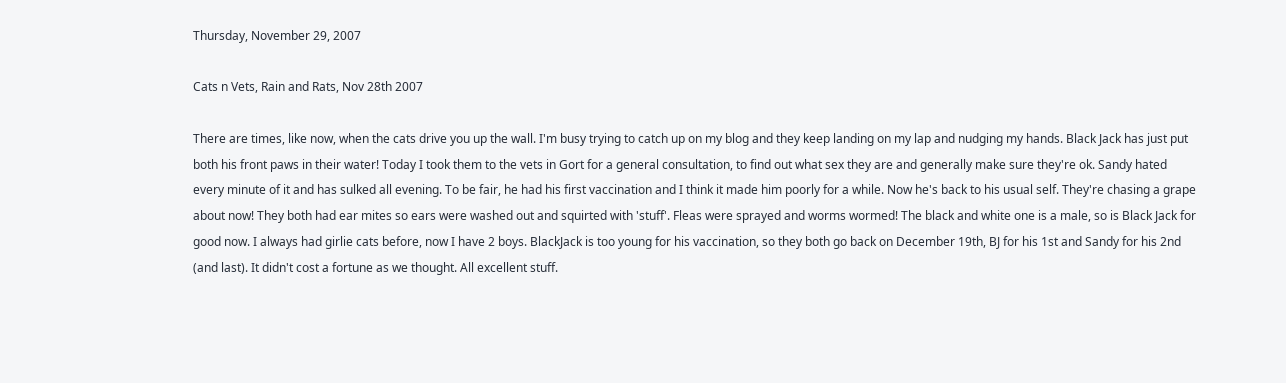Thursday, November 29, 2007

Cats n Vets, Rain and Rats, Nov 28th 2007

There are times, like now, when the cats drive you up the wall. I'm busy trying to catch up on my blog and they keep landing on my lap and nudging my hands. Black Jack has just put both his front paws in their water! Today I took them to the vets in Gort for a general consultation, to find out what sex they are and generally make sure they're ok. Sandy hated every minute of it and has sulked all evening. To be fair, he had his first vaccination and I think it made him poorly for a while. Now he's back to his usual self. They're chasing a grape about now! They both had ear mites so ears were washed out and squirted with 'stuff'. Fleas were sprayed and worms wormed! The black and white one is a male, so is Black Jack for good now. I always had girlie cats before, now I have 2 boys. BlackJack is too young for his vaccination, so they both go back on December 19th, BJ for his 1st and Sandy for his 2nd (and last). It didn't cost a fortune as we thought. All excellent stuff.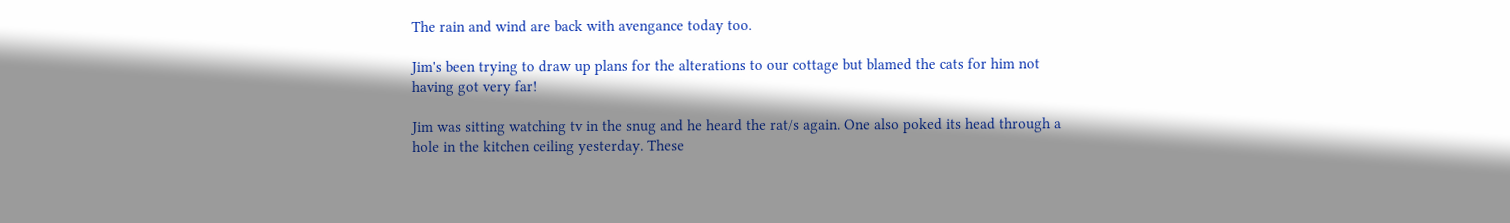The rain and wind are back with avengance today too.

Jim's been trying to draw up plans for the alterations to our cottage but blamed the cats for him not having got very far!

Jim was sitting watching tv in the snug and he heard the rat/s again. One also poked its head through a hole in the kitchen ceiling yesterday. These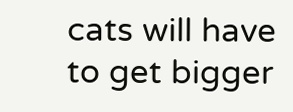cats will have to get bigger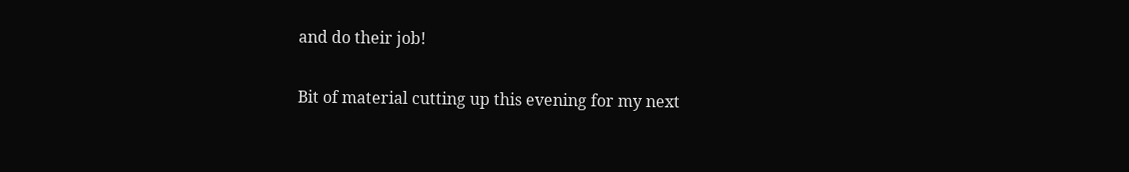and do their job!

Bit of material cutting up this evening for my next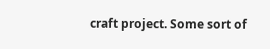craft project. Some sort of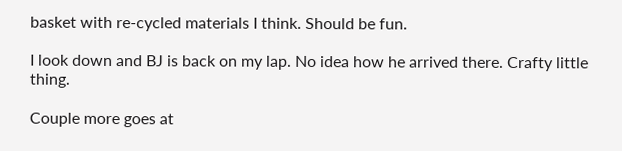basket with re-cycled materials I think. Should be fun.

I look down and BJ is back on my lap. No idea how he arrived there. Crafty little thing.

Couple more goes at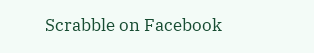Scrabble on Facebook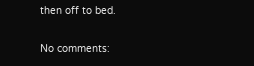then off to bed.

No comments: